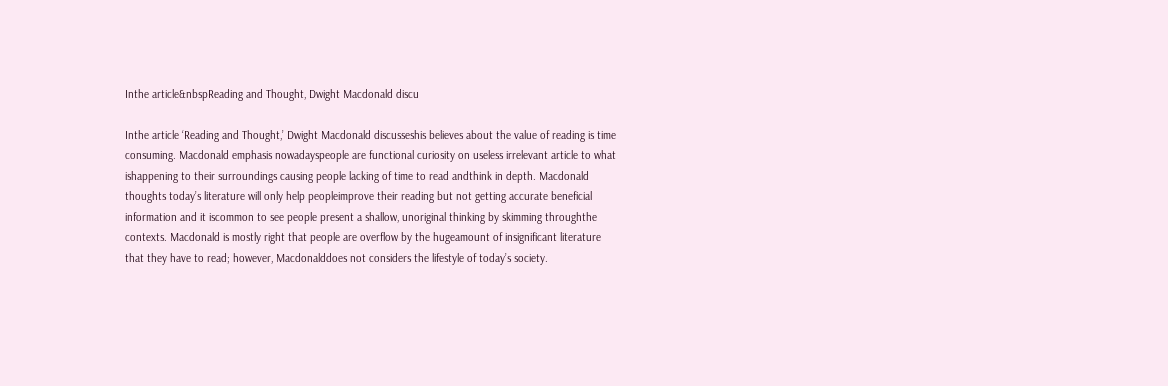Inthe article&nbspReading and Thought, Dwight Macdonald discu

Inthe article ‘Reading and Thought,’ Dwight Macdonald discusseshis believes about the value of reading is time consuming. Macdonald emphasis nowadayspeople are functional curiosity on useless irrelevant article to what ishappening to their surroundings causing people lacking of time to read andthink in depth. Macdonald thoughts today’s literature will only help peopleimprove their reading but not getting accurate beneficial information and it iscommon to see people present a shallow, unoriginal thinking by skimming throughthe contexts. Macdonald is mostly right that people are overflow by the hugeamount of insignificant literature that they have to read; however, Macdonalddoes not considers the lifestyle of today’s society.